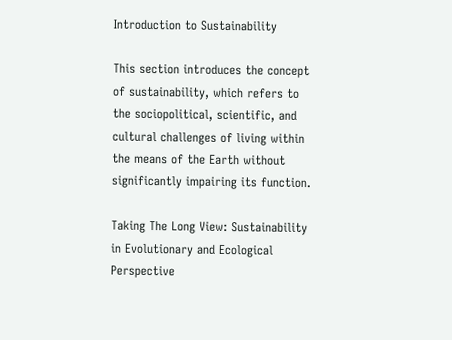Introduction to Sustainability

This section introduces the concept of sustainability, which refers to the sociopolitical, scientific, and cultural challenges of living within the means of the Earth without significantly impairing its function.

Taking The Long View: Sustainability in Evolutionary and Ecological Perspective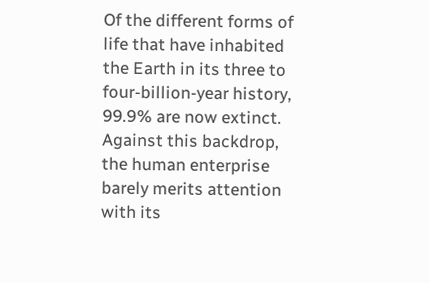Of the different forms of life that have inhabited the Earth in its three to four-billion-year history, 99.9% are now extinct. Against this backdrop, the human enterprise barely merits attention with its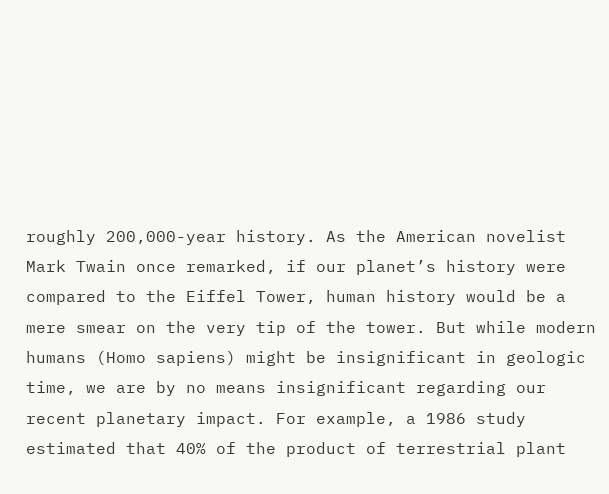roughly 200,000-year history. As the American novelist Mark Twain once remarked, if our planet’s history were compared to the Eiffel Tower, human history would be a mere smear on the very tip of the tower. But while modern humans (Homo sapiens) might be insignificant in geologic time, we are by no means insignificant regarding our recent planetary impact. For example, a 1986 study estimated that 40% of the product of terrestrial plant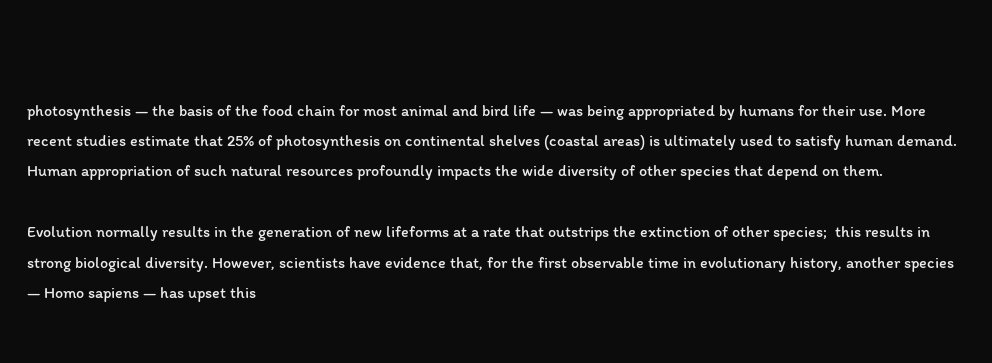photosynthesis — the basis of the food chain for most animal and bird life — was being appropriated by humans for their use. More recent studies estimate that 25% of photosynthesis on continental shelves (coastal areas) is ultimately used to satisfy human demand. Human appropriation of such natural resources profoundly impacts the wide diversity of other species that depend on them.

Evolution normally results in the generation of new lifeforms at a rate that outstrips the extinction of other species;  this results in strong biological diversity. However, scientists have evidence that, for the first observable time in evolutionary history, another species — Homo sapiens — has upset this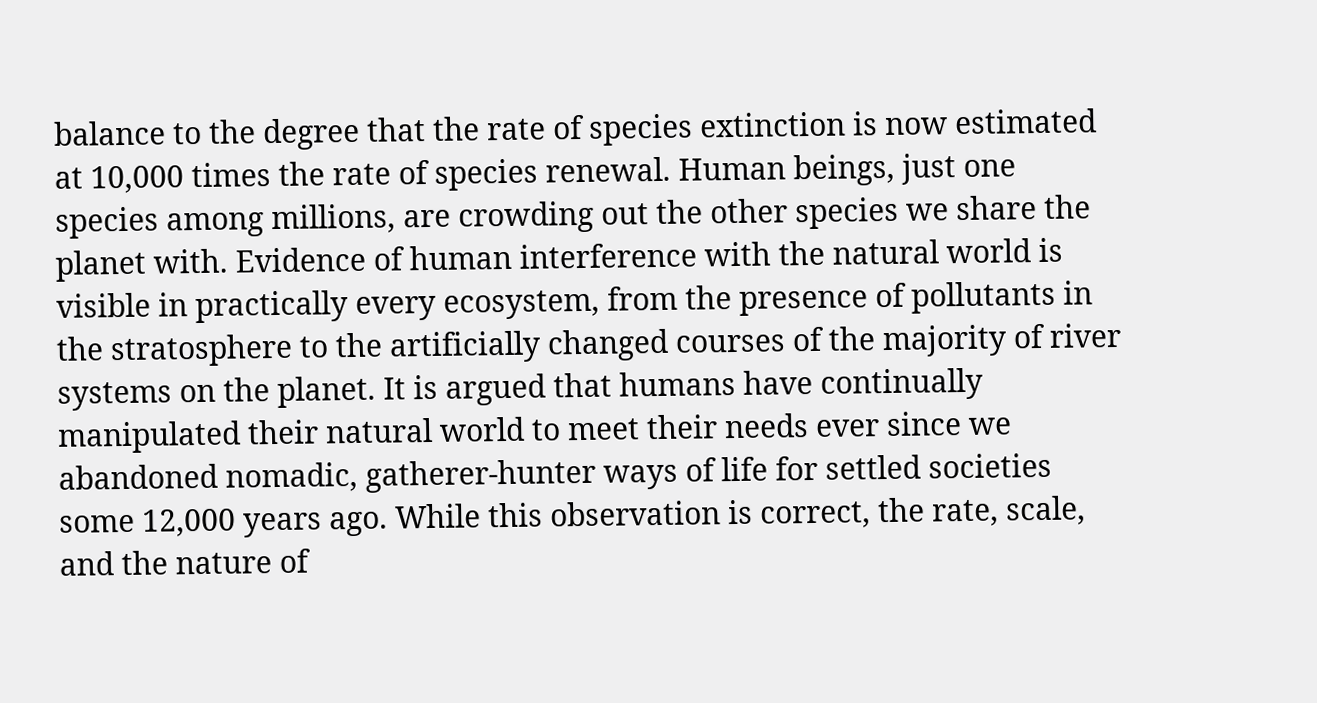balance to the degree that the rate of species extinction is now estimated at 10,000 times the rate of species renewal. Human beings, just one species among millions, are crowding out the other species we share the planet with. Evidence of human interference with the natural world is visible in practically every ecosystem, from the presence of pollutants in the stratosphere to the artificially changed courses of the majority of river systems on the planet. It is argued that humans have continually manipulated their natural world to meet their needs ever since we abandoned nomadic, gatherer-hunter ways of life for settled societies some 12,000 years ago. While this observation is correct, the rate, scale, and the nature of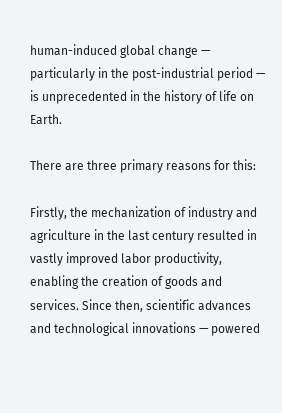human-induced global change — particularly in the post-industrial period — is unprecedented in the history of life on Earth.

There are three primary reasons for this:

Firstly, the mechanization of industry and agriculture in the last century resulted in vastly improved labor productivity, enabling the creation of goods and services. Since then, scientific advances and technological innovations — powered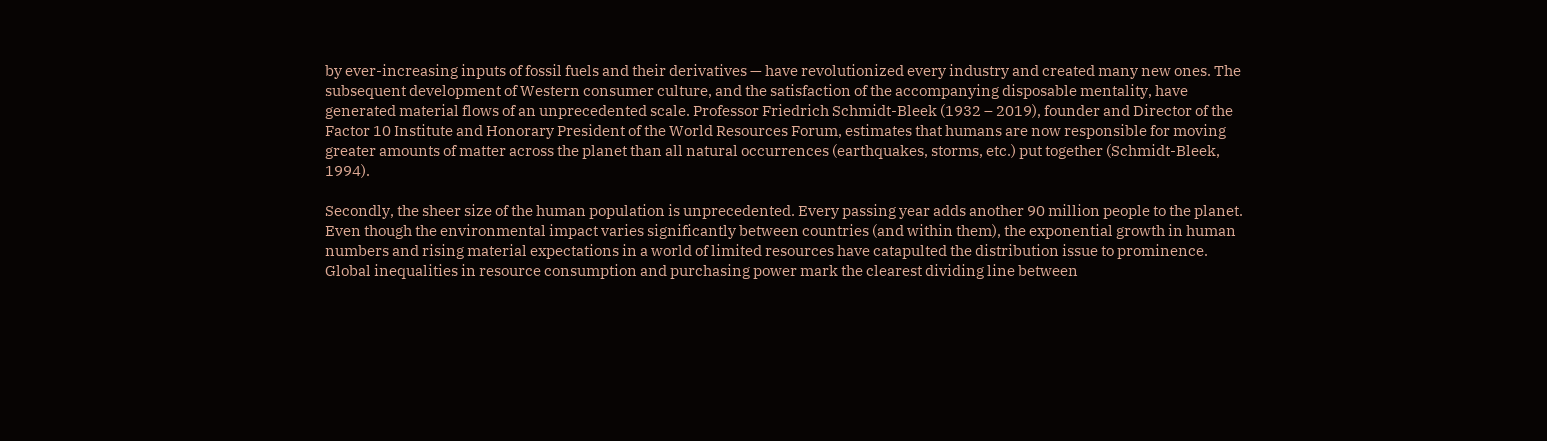by ever-increasing inputs of fossil fuels and their derivatives — have revolutionized every industry and created many new ones. The subsequent development of Western consumer culture, and the satisfaction of the accompanying disposable mentality, have generated material flows of an unprecedented scale. Professor Friedrich Schmidt-Bleek (1932 – 2019), founder and Director of the Factor 10 Institute and Honorary President of the World Resources Forum, estimates that humans are now responsible for moving greater amounts of matter across the planet than all natural occurrences (earthquakes, storms, etc.) put together (Schmidt-Bleek, 1994).

Secondly, the sheer size of the human population is unprecedented. Every passing year adds another 90 million people to the planet. Even though the environmental impact varies significantly between countries (and within them), the exponential growth in human numbers and rising material expectations in a world of limited resources have catapulted the distribution issue to prominence. Global inequalities in resource consumption and purchasing power mark the clearest dividing line between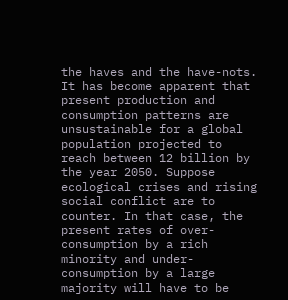the haves and the have-nots. It has become apparent that present production and consumption patterns are unsustainable for a global population projected to reach between 12 billion by the year 2050. Suppose ecological crises and rising social conflict are to counter. In that case, the present rates of over-consumption by a rich minority and under-consumption by a large majority will have to be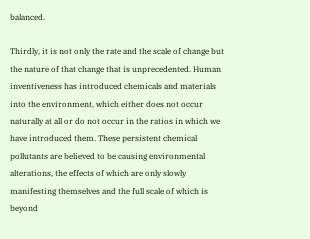balanced.

Thirdly, it is not only the rate and the scale of change but the nature of that change that is unprecedented. Human inventiveness has introduced chemicals and materials into the environment, which either does not occur naturally at all or do not occur in the ratios in which we have introduced them. These persistent chemical pollutants are believed to be causing environmental alterations, the effects of which are only slowly manifesting themselves and the full scale of which is beyond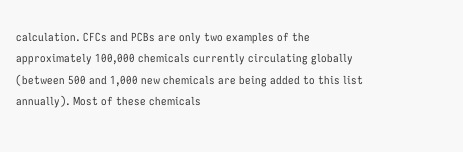calculation. CFCs and PCBs are only two examples of the approximately 100,000 chemicals currently circulating globally (between 500 and 1,000 new chemicals are being added to this list annually). Most of these chemicals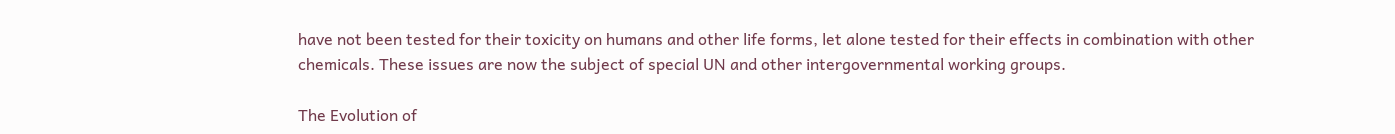have not been tested for their toxicity on humans and other life forms, let alone tested for their effects in combination with other chemicals. These issues are now the subject of special UN and other intergovernmental working groups.

The Evolution of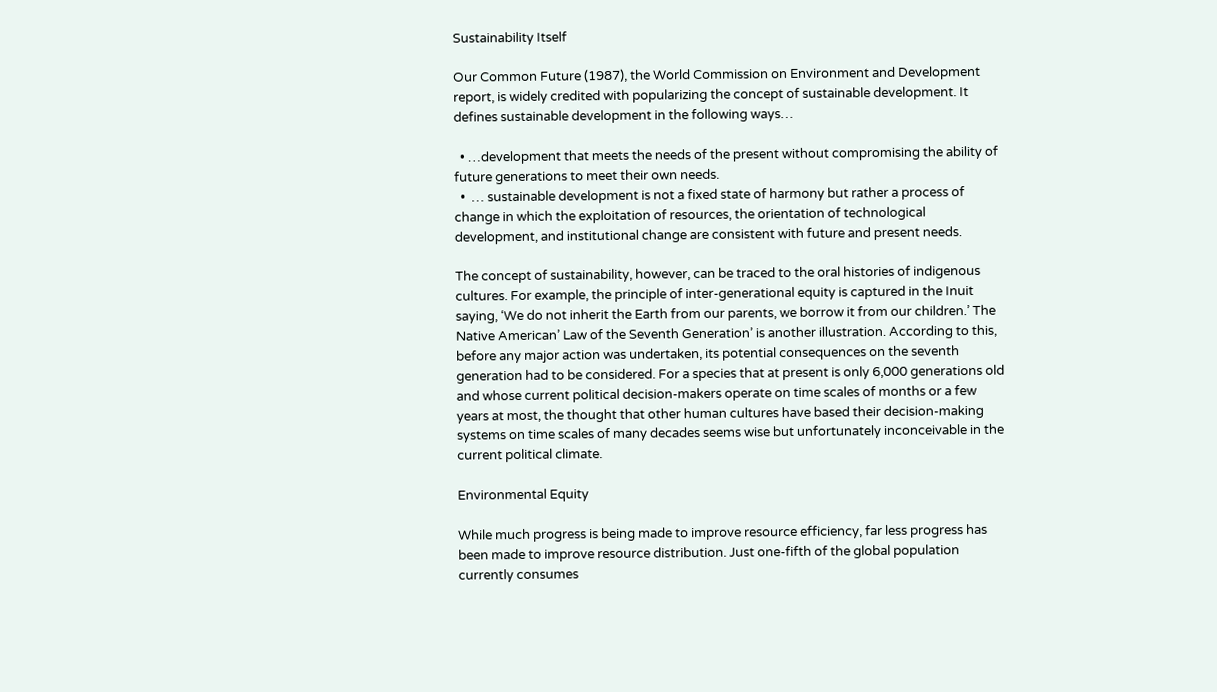Sustainability Itself

Our Common Future (1987), the World Commission on Environment and Development report, is widely credited with popularizing the concept of sustainable development. It defines sustainable development in the following ways…

  • …development that meets the needs of the present without compromising the ability of future generations to meet their own needs.
  •  … sustainable development is not a fixed state of harmony but rather a process of change in which the exploitation of resources, the orientation of technological development, and institutional change are consistent with future and present needs.

The concept of sustainability, however, can be traced to the oral histories of indigenous cultures. For example, the principle of inter-generational equity is captured in the Inuit saying, ‘We do not inherit the Earth from our parents, we borrow it from our children.’ The Native American’ Law of the Seventh Generation’ is another illustration. According to this, before any major action was undertaken, its potential consequences on the seventh generation had to be considered. For a species that at present is only 6,000 generations old and whose current political decision-makers operate on time scales of months or a few years at most, the thought that other human cultures have based their decision-making systems on time scales of many decades seems wise but unfortunately inconceivable in the current political climate.

Environmental Equity

While much progress is being made to improve resource efficiency, far less progress has been made to improve resource distribution. Just one-fifth of the global population currently consumes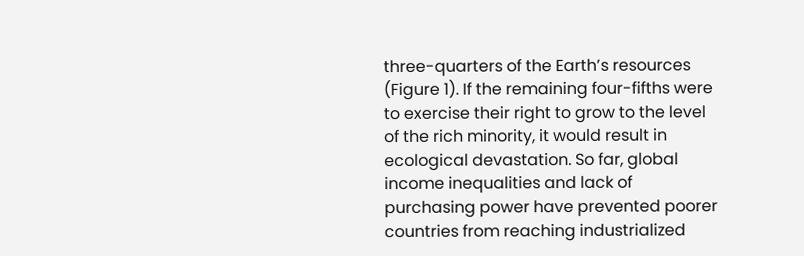three-quarters of the Earth’s resources (Figure 1). If the remaining four-fifths were to exercise their right to grow to the level of the rich minority, it would result in ecological devastation. So far, global income inequalities and lack of purchasing power have prevented poorer countries from reaching industrialized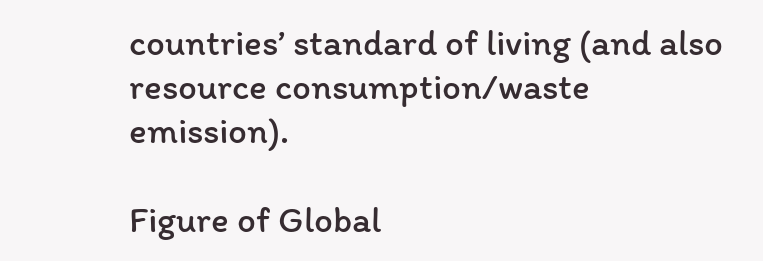countries’ standard of living (and also resource consumption/waste emission).

Figure of Global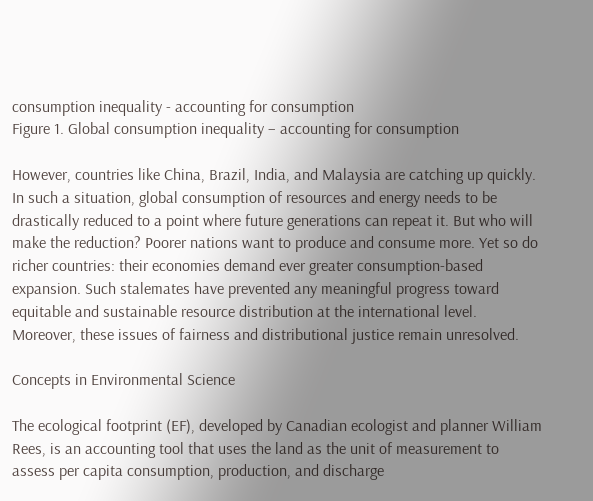consumption inequality - accounting for consumption
Figure 1. Global consumption inequality – accounting for consumption

However, countries like China, Brazil, India, and Malaysia are catching up quickly. In such a situation, global consumption of resources and energy needs to be drastically reduced to a point where future generations can repeat it. But who will make the reduction? Poorer nations want to produce and consume more. Yet so do richer countries: their economies demand ever greater consumption-based expansion. Such stalemates have prevented any meaningful progress toward equitable and sustainable resource distribution at the international level. Moreover, these issues of fairness and distributional justice remain unresolved.

Concepts in Environmental Science

The ecological footprint (EF), developed by Canadian ecologist and planner William Rees, is an accounting tool that uses the land as the unit of measurement to assess per capita consumption, production, and discharge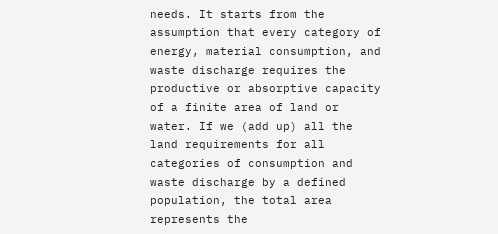needs. It starts from the assumption that every category of energy, material consumption, and waste discharge requires the productive or absorptive capacity of a finite area of land or water. If we (add up) all the land requirements for all categories of consumption and waste discharge by a defined population, the total area represents the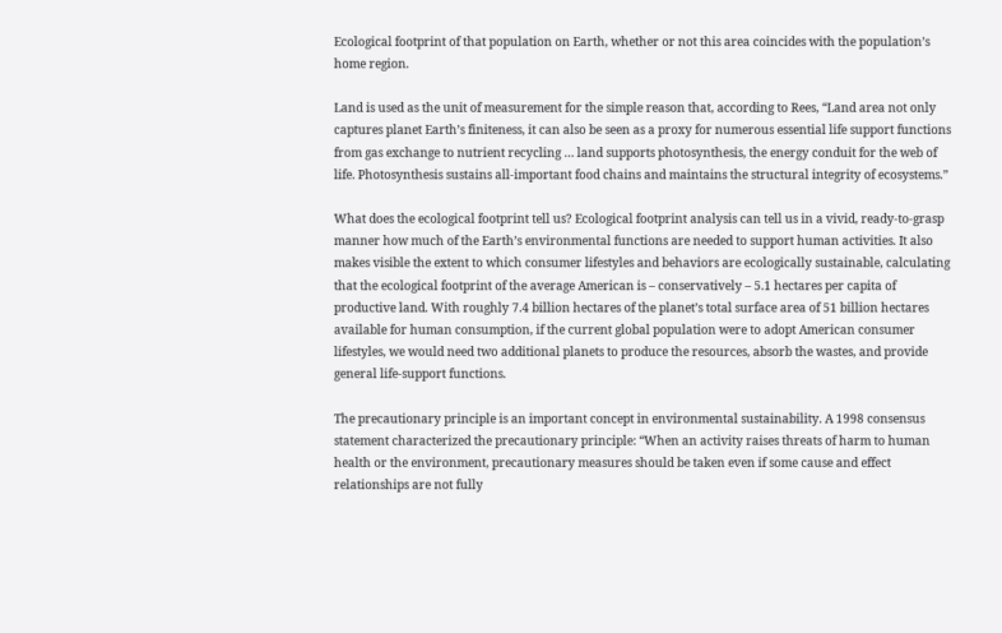Ecological footprint of that population on Earth, whether or not this area coincides with the population’s home region.

Land is used as the unit of measurement for the simple reason that, according to Rees, “Land area not only captures planet Earth’s finiteness, it can also be seen as a proxy for numerous essential life support functions from gas exchange to nutrient recycling … land supports photosynthesis, the energy conduit for the web of life. Photosynthesis sustains all-important food chains and maintains the structural integrity of ecosystems.”

What does the ecological footprint tell us? Ecological footprint analysis can tell us in a vivid, ready-to-grasp manner how much of the Earth’s environmental functions are needed to support human activities. It also makes visible the extent to which consumer lifestyles and behaviors are ecologically sustainable, calculating that the ecological footprint of the average American is – conservatively – 5.1 hectares per capita of productive land. With roughly 7.4 billion hectares of the planet’s total surface area of 51 billion hectares available for human consumption, if the current global population were to adopt American consumer lifestyles, we would need two additional planets to produce the resources, absorb the wastes, and provide general life-support functions.

The precautionary principle is an important concept in environmental sustainability. A 1998 consensus statement characterized the precautionary principle: “When an activity raises threats of harm to human health or the environment, precautionary measures should be taken even if some cause and effect relationships are not fully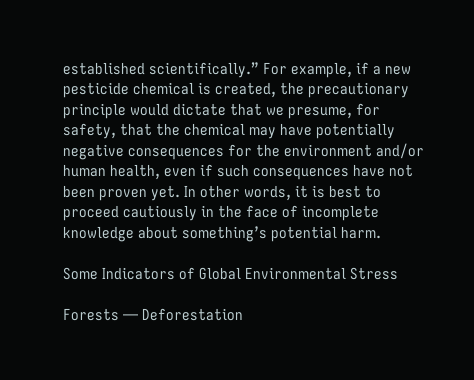established scientifically.” For example, if a new pesticide chemical is created, the precautionary principle would dictate that we presume, for safety, that the chemical may have potentially negative consequences for the environment and/or human health, even if such consequences have not been proven yet. In other words, it is best to proceed cautiously in the face of incomplete knowledge about something’s potential harm.

Some Indicators of Global Environmental Stress

Forests — Deforestation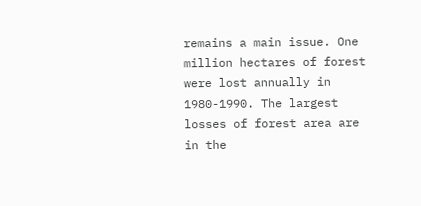remains a main issue. One million hectares of forest were lost annually in 1980-1990. The largest losses of forest area are in the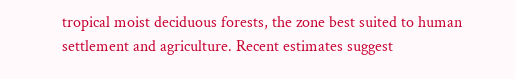tropical moist deciduous forests, the zone best suited to human settlement and agriculture. Recent estimates suggest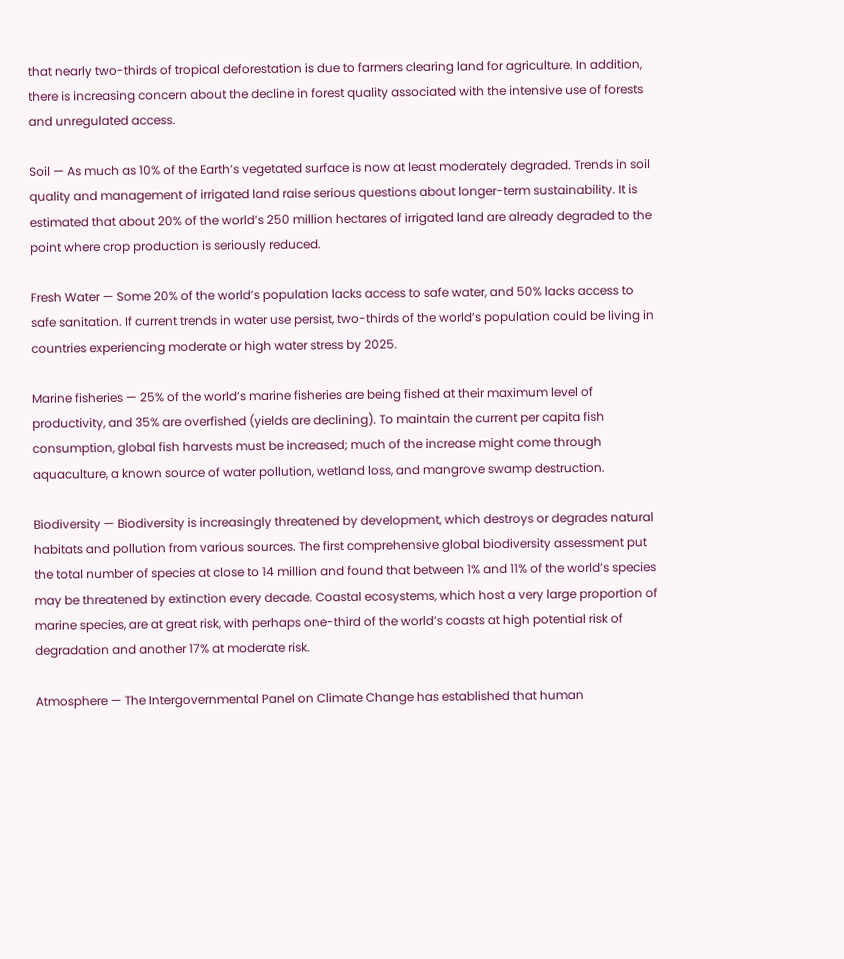that nearly two-thirds of tropical deforestation is due to farmers clearing land for agriculture. In addition, there is increasing concern about the decline in forest quality associated with the intensive use of forests and unregulated access.

Soil — As much as 10% of the Earth’s vegetated surface is now at least moderately degraded. Trends in soil quality and management of irrigated land raise serious questions about longer-term sustainability. It is estimated that about 20% of the world’s 250 million hectares of irrigated land are already degraded to the point where crop production is seriously reduced.

Fresh Water — Some 20% of the world’s population lacks access to safe water, and 50% lacks access to safe sanitation. If current trends in water use persist, two-thirds of the world’s population could be living in countries experiencing moderate or high water stress by 2025.

Marine fisheries — 25% of the world’s marine fisheries are being fished at their maximum level of productivity, and 35% are overfished (yields are declining). To maintain the current per capita fish consumption, global fish harvests must be increased; much of the increase might come through aquaculture, a known source of water pollution, wetland loss, and mangrove swamp destruction.

Biodiversity — Biodiversity is increasingly threatened by development, which destroys or degrades natural habitats and pollution from various sources. The first comprehensive global biodiversity assessment put the total number of species at close to 14 million and found that between 1% and 11% of the world’s species may be threatened by extinction every decade. Coastal ecosystems, which host a very large proportion of marine species, are at great risk, with perhaps one-third of the world’s coasts at high potential risk of degradation and another 17% at moderate risk.

Atmosphere — The Intergovernmental Panel on Climate Change has established that human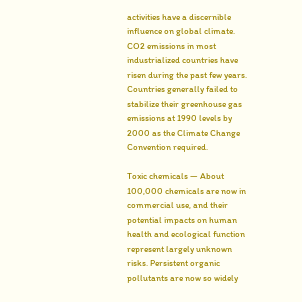activities have a discernible influence on global climate. CO2 emissions in most industrialized countries have risen during the past few years. Countries generally failed to stabilize their greenhouse gas emissions at 1990 levels by 2000 as the Climate Change Convention required.

Toxic chemicals — About 100,000 chemicals are now in commercial use, and their potential impacts on human health and ecological function represent largely unknown risks. Persistent organic pollutants are now so widely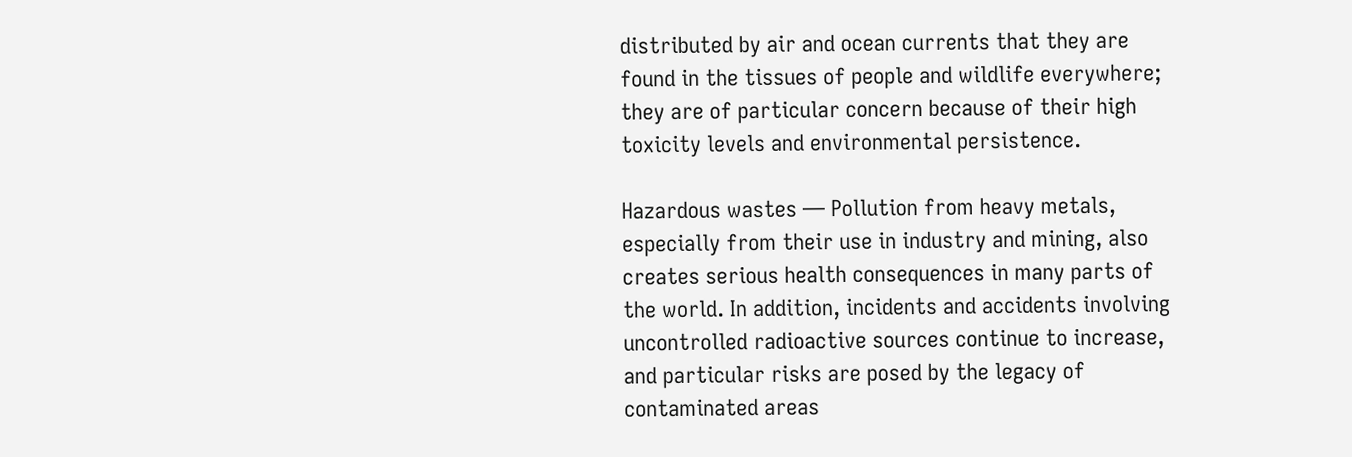distributed by air and ocean currents that they are found in the tissues of people and wildlife everywhere; they are of particular concern because of their high toxicity levels and environmental persistence.

Hazardous wastes — Pollution from heavy metals, especially from their use in industry and mining, also creates serious health consequences in many parts of the world. In addition, incidents and accidents involving uncontrolled radioactive sources continue to increase, and particular risks are posed by the legacy of contaminated areas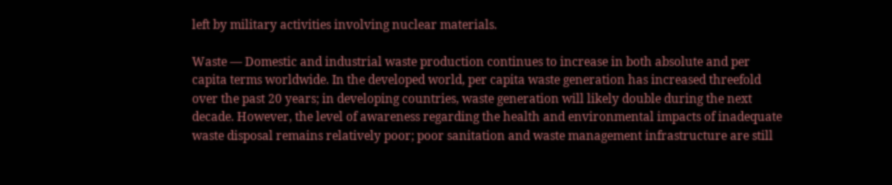left by military activities involving nuclear materials.

Waste — Domestic and industrial waste production continues to increase in both absolute and per capita terms worldwide. In the developed world, per capita waste generation has increased threefold over the past 20 years; in developing countries, waste generation will likely double during the next decade. However, the level of awareness regarding the health and environmental impacts of inadequate waste disposal remains relatively poor; poor sanitation and waste management infrastructure are still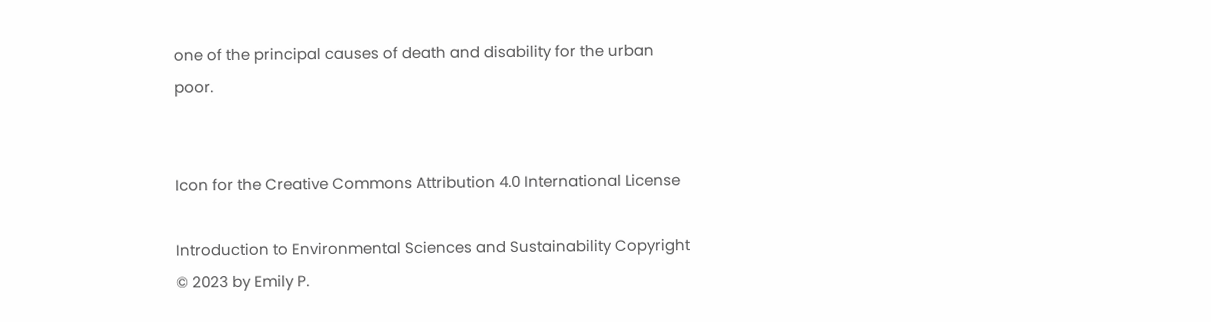one of the principal causes of death and disability for the urban poor.


Icon for the Creative Commons Attribution 4.0 International License

Introduction to Environmental Sciences and Sustainability Copyright © 2023 by Emily P.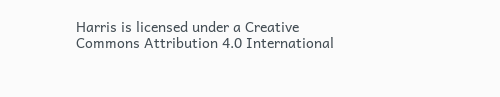Harris is licensed under a Creative Commons Attribution 4.0 International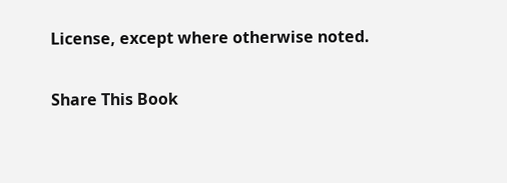License, except where otherwise noted.

Share This Book